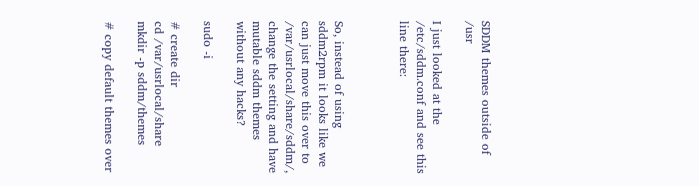SDDM themes outside of /usr

I just looked at the /etc/sddm.conf and see this line there:



So, instead of using sddm2rpm it looks like we can just move this over to /var/usrlocal/share/sddm/, change the setting and have mutable sddm themes without any hacks?

sudo -i

# create dir
cd /var/usrlocal/share
mkdir -p sddm/themes

# copy default themes over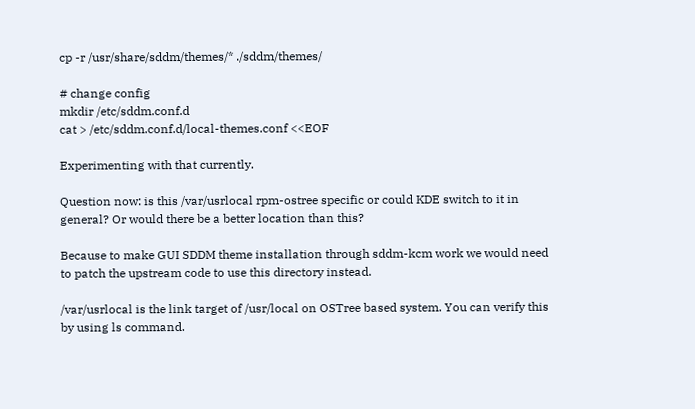cp -r /usr/share/sddm/themes/* ./sddm/themes/

# change config
mkdir /etc/sddm.conf.d
cat > /etc/sddm.conf.d/local-themes.conf <<EOF

Experimenting with that currently.

Question now: is this /var/usrlocal rpm-ostree specific or could KDE switch to it in general? Or would there be a better location than this?

Because to make GUI SDDM theme installation through sddm-kcm work we would need to patch the upstream code to use this directory instead.

/var/usrlocal is the link target of /usr/local on OSTree based system. You can verify this by using ls command.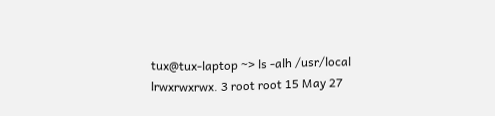tux@tux-laptop ~> ls -alh /usr/local
lrwxrwxrwx. 3 root root 15 May 27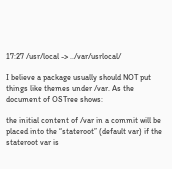17:27 /usr/local -> ../var/usrlocal/

I believe a package usually should NOT put things like themes under /var. As the document of OSTree shows:

the initial content of /var in a commit will be placed into the “stateroot” (default var) if the stateroot var is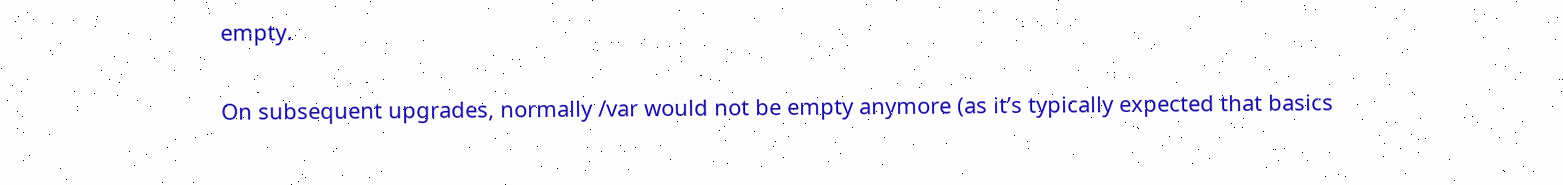empty.

On subsequent upgrades, normally /var would not be empty anymore (as it’s typically expected that basics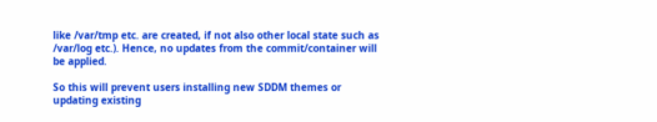like /var/tmp etc. are created, if not also other local state such as /var/log etc.). Hence, no updates from the commit/container will be applied.

So this will prevent users installing new SDDM themes or updating existing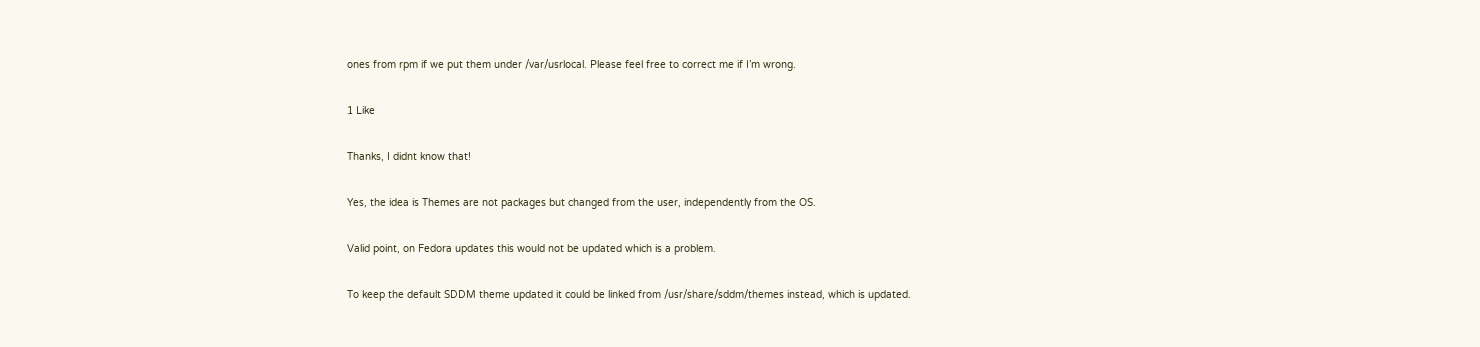ones from rpm if we put them under /var/usrlocal. Please feel free to correct me if I’m wrong.

1 Like

Thanks, I didnt know that!

Yes, the idea is Themes are not packages but changed from the user, independently from the OS.

Valid point, on Fedora updates this would not be updated which is a problem.

To keep the default SDDM theme updated it could be linked from /usr/share/sddm/themes instead, which is updated.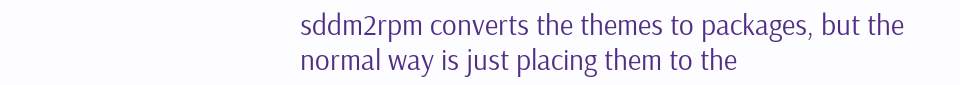sddm2rpm converts the themes to packages, but the normal way is just placing them to the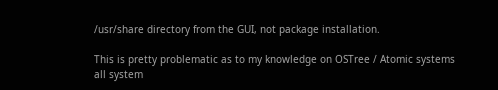/usr/share directory from the GUI, not package installation.

This is pretty problematic as to my knowledge on OSTree / Atomic systems all system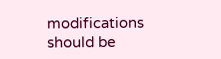modifications should be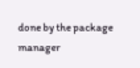done by the package manager